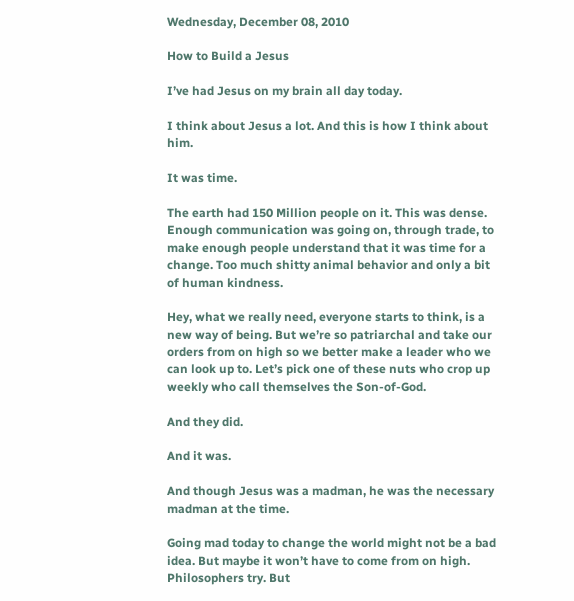Wednesday, December 08, 2010

How to Build a Jesus

I’ve had Jesus on my brain all day today.

I think about Jesus a lot. And this is how I think about him.

It was time.

The earth had 150 Million people on it. This was dense. Enough communication was going on, through trade, to make enough people understand that it was time for a change. Too much shitty animal behavior and only a bit of human kindness.

Hey, what we really need, everyone starts to think, is a new way of being. But we’re so patriarchal and take our orders from on high so we better make a leader who we can look up to. Let’s pick one of these nuts who crop up weekly who call themselves the Son-of-God.

And they did.

And it was.

And though Jesus was a madman, he was the necessary madman at the time.

Going mad today to change the world might not be a bad idea. But maybe it won’t have to come from on high. Philosophers try. But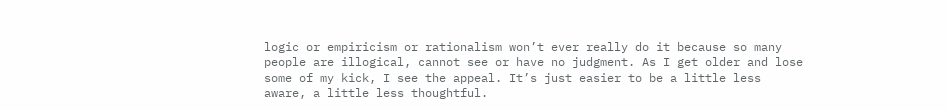logic or empiricism or rationalism won’t ever really do it because so many people are illogical, cannot see or have no judgment. As I get older and lose some of my kick, I see the appeal. It’s just easier to be a little less aware, a little less thoughtful.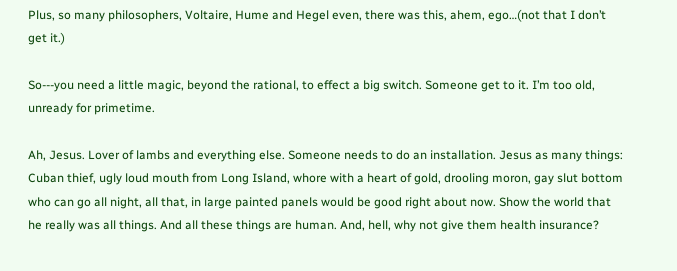Plus, so many philosophers, Voltaire, Hume and Hegel even, there was this, ahem, ego…(not that I don’t get it.)

So---you need a little magic, beyond the rational, to effect a big switch. Someone get to it. I’m too old, unready for primetime.

Ah, Jesus. Lover of lambs and everything else. Someone needs to do an installation. Jesus as many things: Cuban thief, ugly loud mouth from Long Island, whore with a heart of gold, drooling moron, gay slut bottom who can go all night, all that, in large painted panels would be good right about now. Show the world that he really was all things. And all these things are human. And, hell, why not give them health insurance?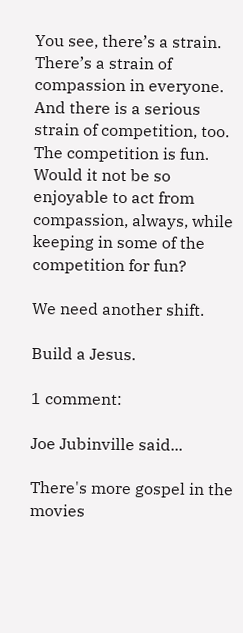You see, there’s a strain. There’s a strain of compassion in everyone. And there is a serious strain of competition, too. The competition is fun. Would it not be so enjoyable to act from compassion, always, while keeping in some of the competition for fun?

We need another shift.

Build a Jesus.

1 comment:

Joe Jubinville said...

There's more gospel in the movies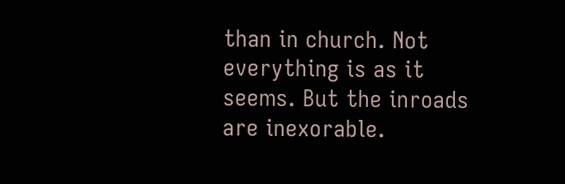than in church. Not everything is as it seems. But the inroads are inexorable.